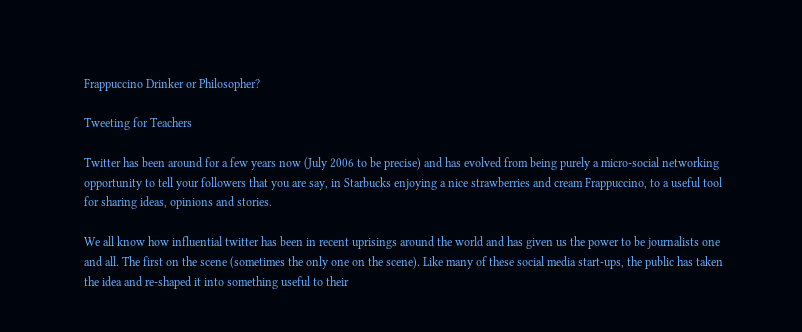Frappuccino Drinker or Philosopher?

Tweeting for Teachers

Twitter has been around for a few years now (July 2006 to be precise) and has evolved from being purely a micro-social networking opportunity to tell your followers that you are say, in Starbucks enjoying a nice strawberries and cream Frappuccino, to a useful tool for sharing ideas, opinions and stories.

We all know how influential twitter has been in recent uprisings around the world and has given us the power to be journalists one and all. The first on the scene (sometimes the only one on the scene). Like many of these social media start-ups, the public has taken the idea and re-shaped it into something useful to their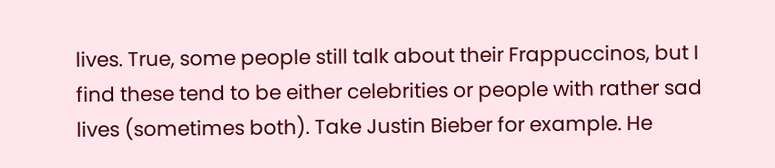lives. True, some people still talk about their Frappuccinos, but I find these tend to be either celebrities or people with rather sad lives (sometimes both). Take Justin Bieber for example. He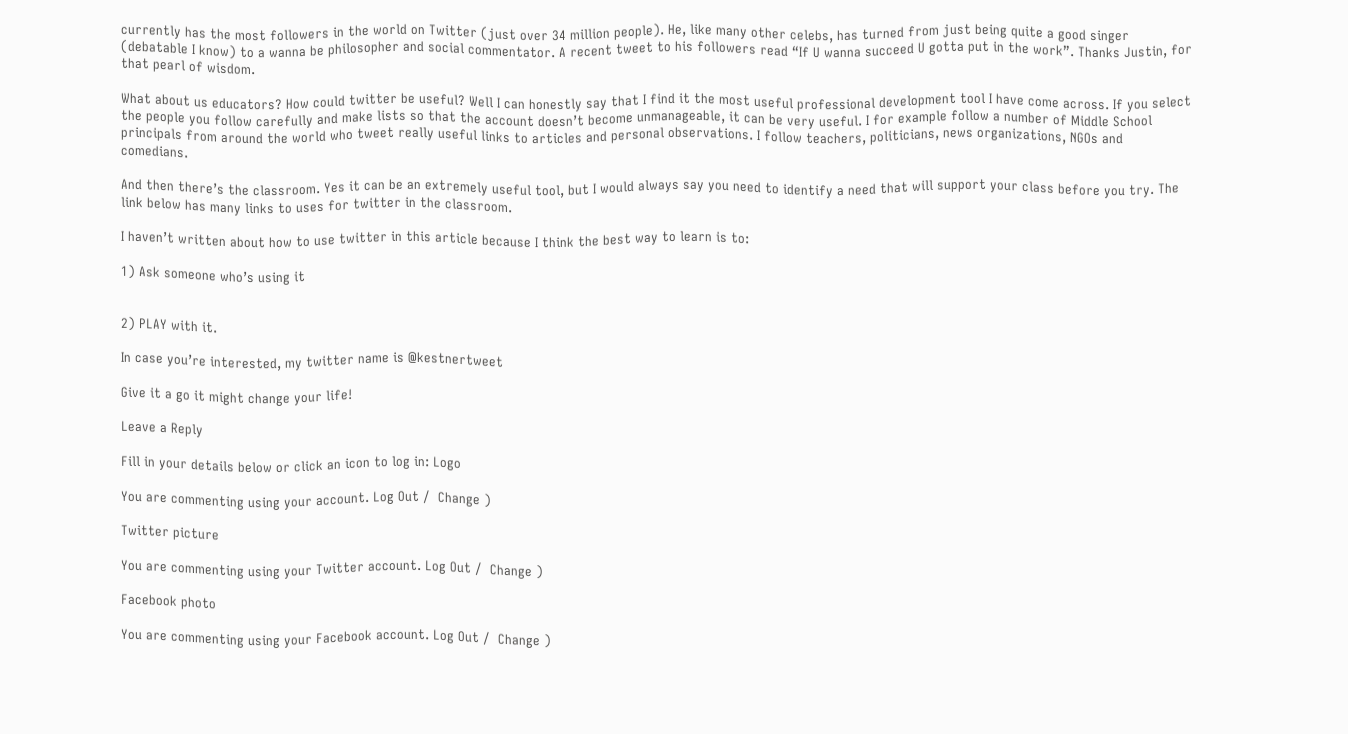currently has the most followers in the world on Twitter (just over 34 million people). He, like many other celebs, has turned from just being quite a good singer (debatable I know) to a wanna be philosopher and social commentator. A recent tweet to his followers read “If U wanna succeed U gotta put in the work”. Thanks Justin, for that pearl of wisdom.

What about us educators? How could twitter be useful? Well I can honestly say that I find it the most useful professional development tool I have come across. If you select the people you follow carefully and make lists so that the account doesn’t become unmanageable, it can be very useful. I for example follow a number of Middle School principals from around the world who tweet really useful links to articles and personal observations. I follow teachers, politicians, news organizations, NGOs and comedians.

And then there’s the classroom. Yes it can be an extremely useful tool, but I would always say you need to identify a need that will support your class before you try. The link below has many links to uses for twitter in the classroom.

I haven’t written about how to use twitter in this article because I think the best way to learn is to:

1) Ask someone who’s using it


2) PLAY with it.

In case you’re interested, my twitter name is @kestnertweet

Give it a go it might change your life!

Leave a Reply

Fill in your details below or click an icon to log in: Logo

You are commenting using your account. Log Out /  Change )

Twitter picture

You are commenting using your Twitter account. Log Out /  Change )

Facebook photo

You are commenting using your Facebook account. Log Out /  Change )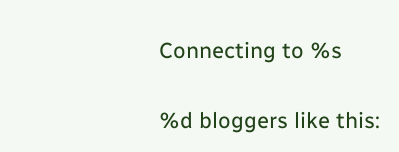Connecting to %s

%d bloggers like this: